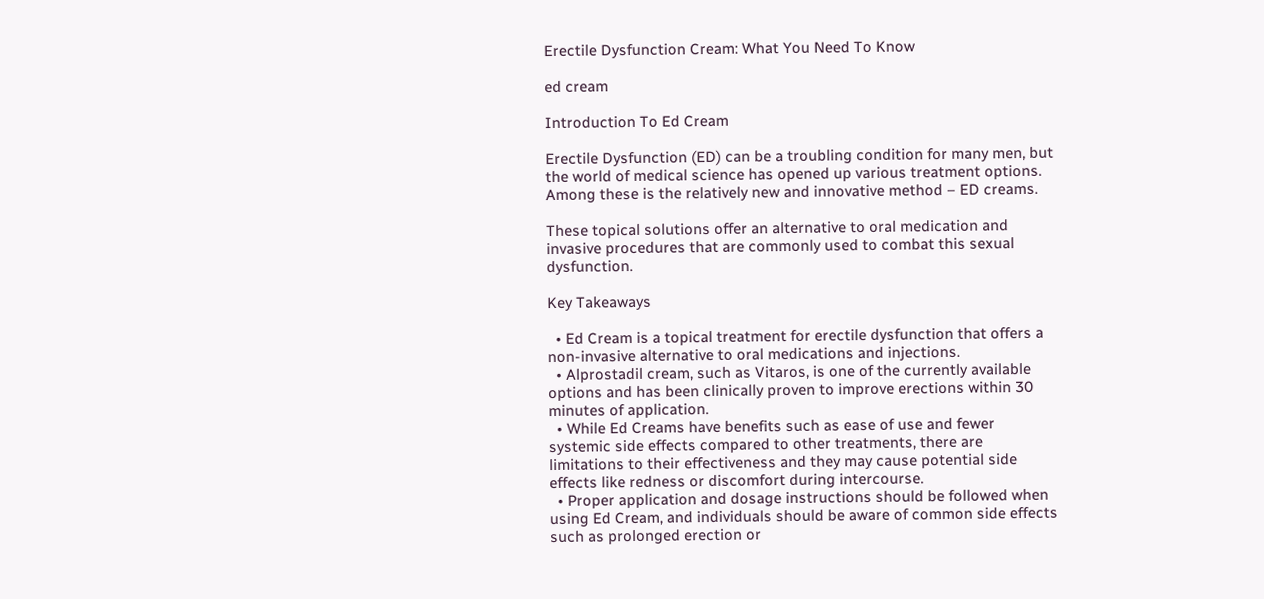Erectile Dysfunction Cream: What You Need To Know

ed cream

Introduction To Ed Cream

Erectile Dysfunction (ED) can be a troubling condition for many men, but the world of medical science has opened up various treatment options. Among these is the relatively new and innovative method – ED creams.

These topical solutions offer an alternative to oral medication and invasive procedures that are commonly used to combat this sexual dysfunction.

Key Takeaways

  • Ed Cream is a topical treatment for erectile dysfunction that offers a non-invasive alternative to oral medications and injections.
  • Alprostadil cream, such as Vitaros, is one of the currently available options and has been clinically proven to improve erections within 30 minutes of application.
  • While Ed Creams have benefits such as ease of use and fewer systemic side effects compared to other treatments, there are limitations to their effectiveness and they may cause potential side effects like redness or discomfort during intercourse.
  • Proper application and dosage instructions should be followed when using Ed Cream, and individuals should be aware of common side effects such as prolonged erection or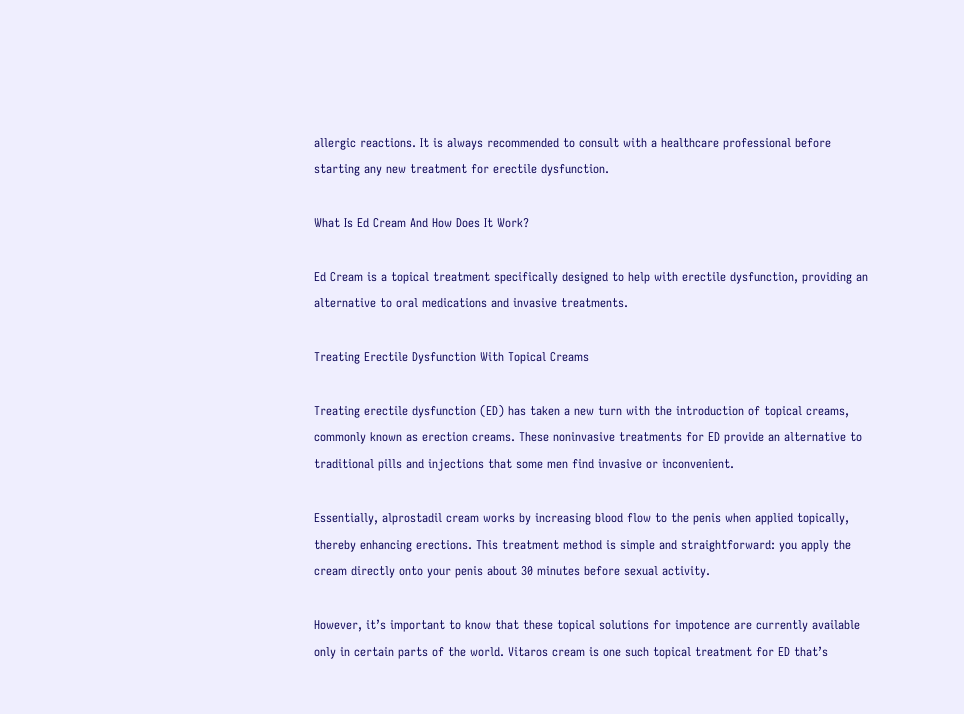allergic reactions. It is always recommended to consult with a healthcare professional before starting any new treatment for erectile dysfunction.

What Is Ed Cream And How Does It Work?

Ed Cream is a topical treatment specifically designed to help with erectile dysfunction, providing an alternative to oral medications and invasive treatments.

Treating Erectile Dysfunction With Topical Creams

Treating erectile dysfunction (ED) has taken a new turn with the introduction of topical creams, commonly known as erection creams. These noninvasive treatments for ED provide an alternative to traditional pills and injections that some men find invasive or inconvenient.

Essentially, alprostadil cream works by increasing blood flow to the penis when applied topically, thereby enhancing erections. This treatment method is simple and straightforward: you apply the cream directly onto your penis about 30 minutes before sexual activity.

However, it’s important to know that these topical solutions for impotence are currently available only in certain parts of the world. Vitaros cream is one such topical treatment for ED that’s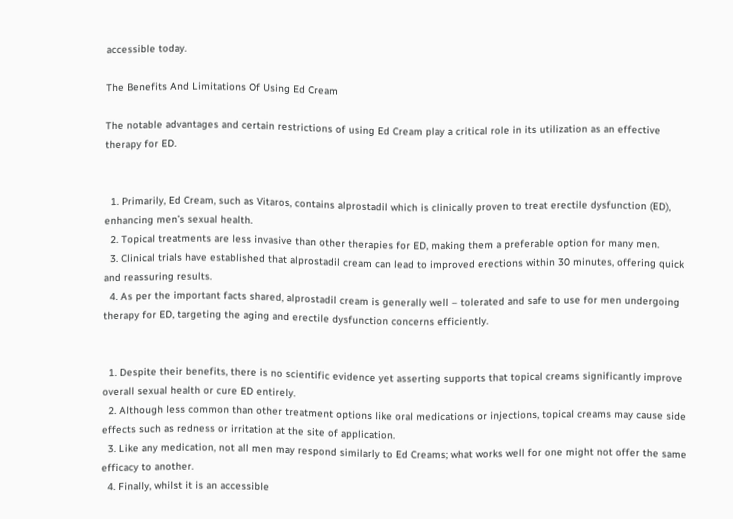accessible today.

The Benefits And Limitations Of Using Ed Cream

The notable advantages and certain restrictions of using Ed Cream play a critical role in its utilization as an effective therapy for ED.


  1. Primarily, Ed Cream, such as Vitaros, contains alprostadil which is clinically proven to treat erectile dysfunction (ED), enhancing men’s sexual health.
  2. Topical treatments are less invasive than other therapies for ED, making them a preferable option for many men.
  3. Clinical trials have established that alprostadil cream can lead to improved erections within 30 minutes, offering quick and reassuring results.
  4. As per the important facts shared, alprostadil cream is generally well – tolerated and safe to use for men undergoing therapy for ED, targeting the aging and erectile dysfunction concerns efficiently.


  1. Despite their benefits, there is no scientific evidence yet asserting supports that topical creams significantly improve overall sexual health or cure ED entirely.
  2. Although less common than other treatment options like oral medications or injections, topical creams may cause side effects such as redness or irritation at the site of application.
  3. Like any medication, not all men may respond similarly to Ed Creams; what works well for one might not offer the same efficacy to another.
  4. Finally, whilst it is an accessible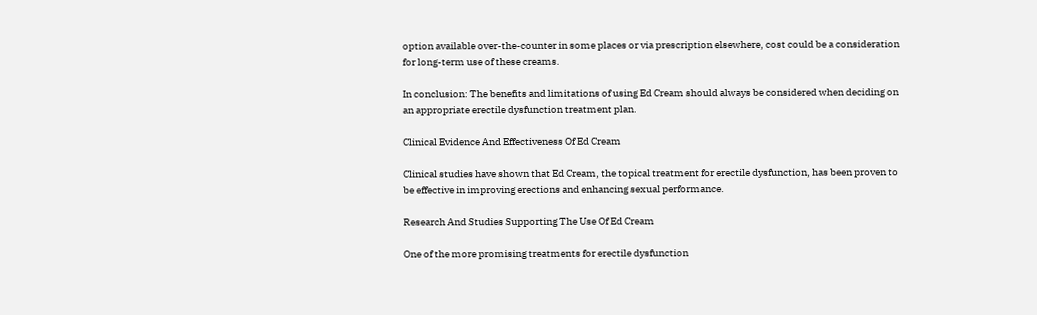option available over-the-counter in some places or via prescription elsewhere, cost could be a consideration for long-term use of these creams.

In conclusion: The benefits and limitations of using Ed Cream should always be considered when deciding on an appropriate erectile dysfunction treatment plan.

Clinical Evidence And Effectiveness Of Ed Cream

Clinical studies have shown that Ed Cream, the topical treatment for erectile dysfunction, has been proven to be effective in improving erections and enhancing sexual performance.

Research And Studies Supporting The Use Of Ed Cream

One of the more promising treatments for erectile dysfunction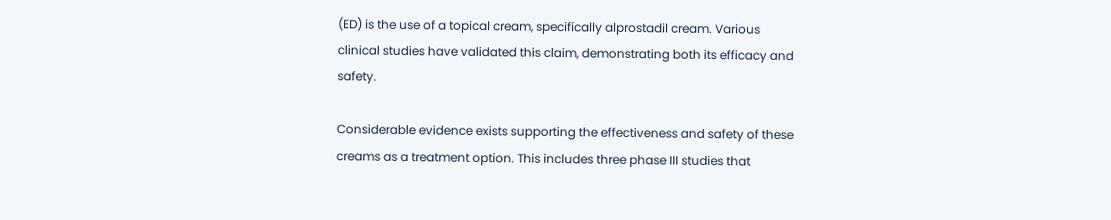(ED) is the use of a topical cream, specifically alprostadil cream. Various clinical studies have validated this claim, demonstrating both its efficacy and safety.

Considerable evidence exists supporting the effectiveness and safety of these creams as a treatment option. This includes three phase III studies that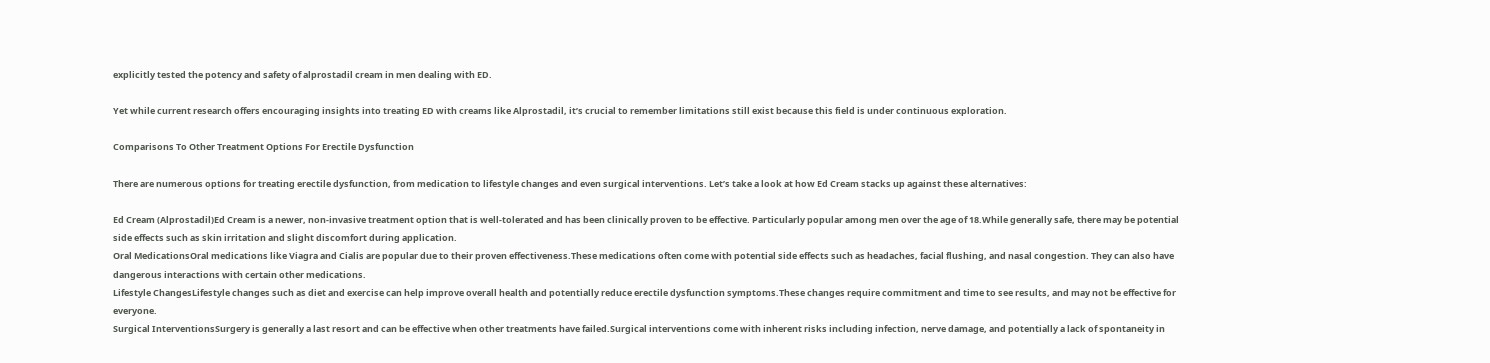explicitly tested the potency and safety of alprostadil cream in men dealing with ED.

Yet while current research offers encouraging insights into treating ED with creams like Alprostadil, it’s crucial to remember limitations still exist because this field is under continuous exploration.

Comparisons To Other Treatment Options For Erectile Dysfunction

There are numerous options for treating erectile dysfunction, from medication to lifestyle changes and even surgical interventions. Let’s take a look at how Ed Cream stacks up against these alternatives:

Ed Cream (Alprostadil)Ed Cream is a newer, non-invasive treatment option that is well-tolerated and has been clinically proven to be effective. Particularly popular among men over the age of 18.While generally safe, there may be potential side effects such as skin irritation and slight discomfort during application.
Oral MedicationsOral medications like Viagra and Cialis are popular due to their proven effectiveness.These medications often come with potential side effects such as headaches, facial flushing, and nasal congestion. They can also have dangerous interactions with certain other medications.
Lifestyle ChangesLifestyle changes such as diet and exercise can help improve overall health and potentially reduce erectile dysfunction symptoms.These changes require commitment and time to see results, and may not be effective for everyone.
Surgical InterventionsSurgery is generally a last resort and can be effective when other treatments have failed.Surgical interventions come with inherent risks including infection, nerve damage, and potentially a lack of spontaneity in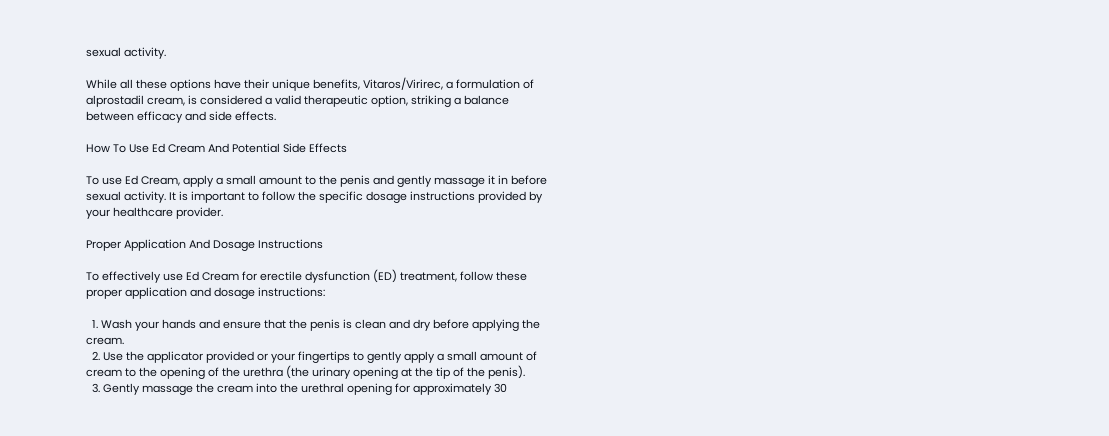sexual activity.

While all these options have their unique benefits, Vitaros/Virirec, a formulation of alprostadil cream, is considered a valid therapeutic option, striking a balance between efficacy and side effects.

How To Use Ed Cream And Potential Side Effects

To use Ed Cream, apply a small amount to the penis and gently massage it in before sexual activity. It is important to follow the specific dosage instructions provided by your healthcare provider.

Proper Application And Dosage Instructions

To effectively use Ed Cream for erectile dysfunction (ED) treatment, follow these proper application and dosage instructions:

  1. Wash your hands and ensure that the penis is clean and dry before applying the cream.
  2. Use the applicator provided or your fingertips to gently apply a small amount of cream to the opening of the urethra (the urinary opening at the tip of the penis).
  3. Gently massage the cream into the urethral opening for approximately 30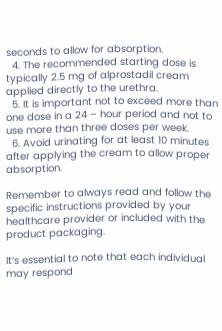seconds to allow for absorption.
  4. The recommended starting dose is typically 2.5 mg of alprostadil cream applied directly to the urethra.
  5. It is important not to exceed more than one dose in a 24 – hour period and not to use more than three doses per week.
  6. Avoid urinating for at least 10 minutes after applying the cream to allow proper absorption.

Remember to always read and follow the specific instructions provided by your healthcare provider or included with the product packaging.

It’s essential to note that each individual may respond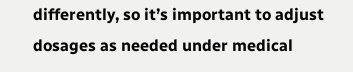differently, so it’s important to adjust dosages as needed under medical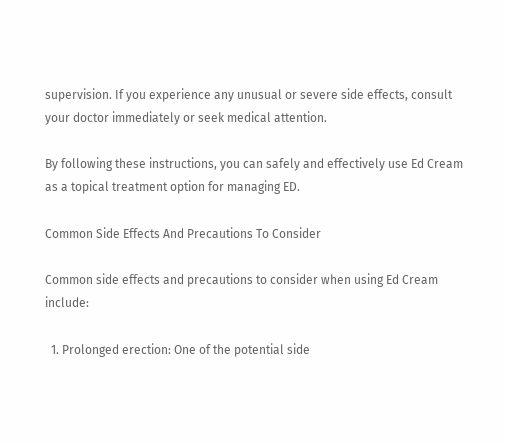supervision. If you experience any unusual or severe side effects, consult your doctor immediately or seek medical attention.

By following these instructions, you can safely and effectively use Ed Cream as a topical treatment option for managing ED.

Common Side Effects And Precautions To Consider

Common side effects and precautions to consider when using Ed Cream include:

  1. Prolonged erection: One of the potential side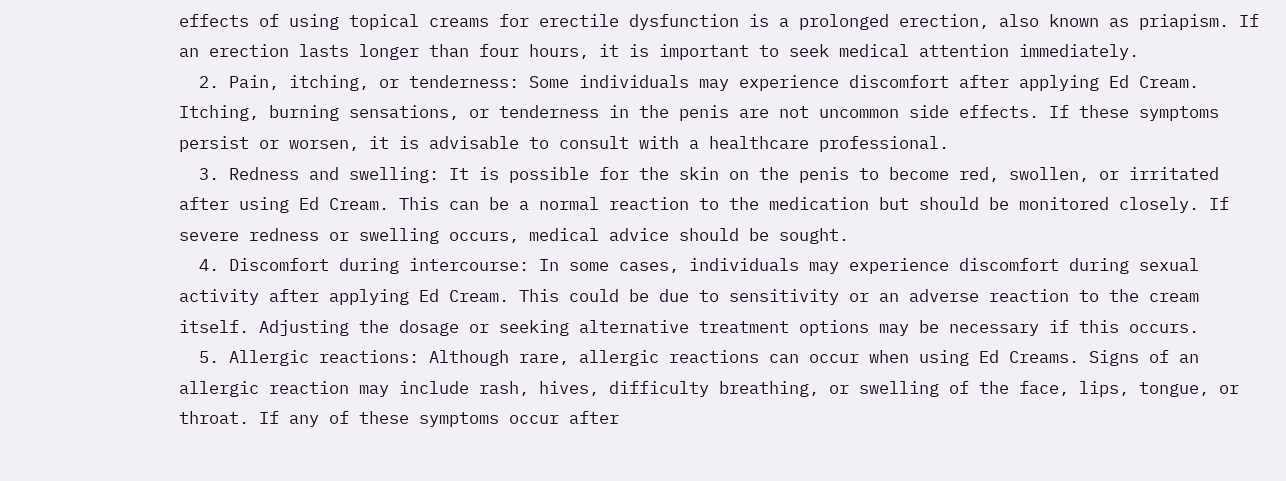effects of using topical creams for erectile dysfunction is a prolonged erection, also known as priapism. If an erection lasts longer than four hours, it is important to seek medical attention immediately.
  2. Pain, itching, or tenderness: Some individuals may experience discomfort after applying Ed Cream. Itching, burning sensations, or tenderness in the penis are not uncommon side effects. If these symptoms persist or worsen, it is advisable to consult with a healthcare professional.
  3. Redness and swelling: It is possible for the skin on the penis to become red, swollen, or irritated after using Ed Cream. This can be a normal reaction to the medication but should be monitored closely. If severe redness or swelling occurs, medical advice should be sought.
  4. Discomfort during intercourse: In some cases, individuals may experience discomfort during sexual activity after applying Ed Cream. This could be due to sensitivity or an adverse reaction to the cream itself. Adjusting the dosage or seeking alternative treatment options may be necessary if this occurs.
  5. Allergic reactions: Although rare, allergic reactions can occur when using Ed Creams. Signs of an allergic reaction may include rash, hives, difficulty breathing, or swelling of the face, lips, tongue, or throat. If any of these symptoms occur after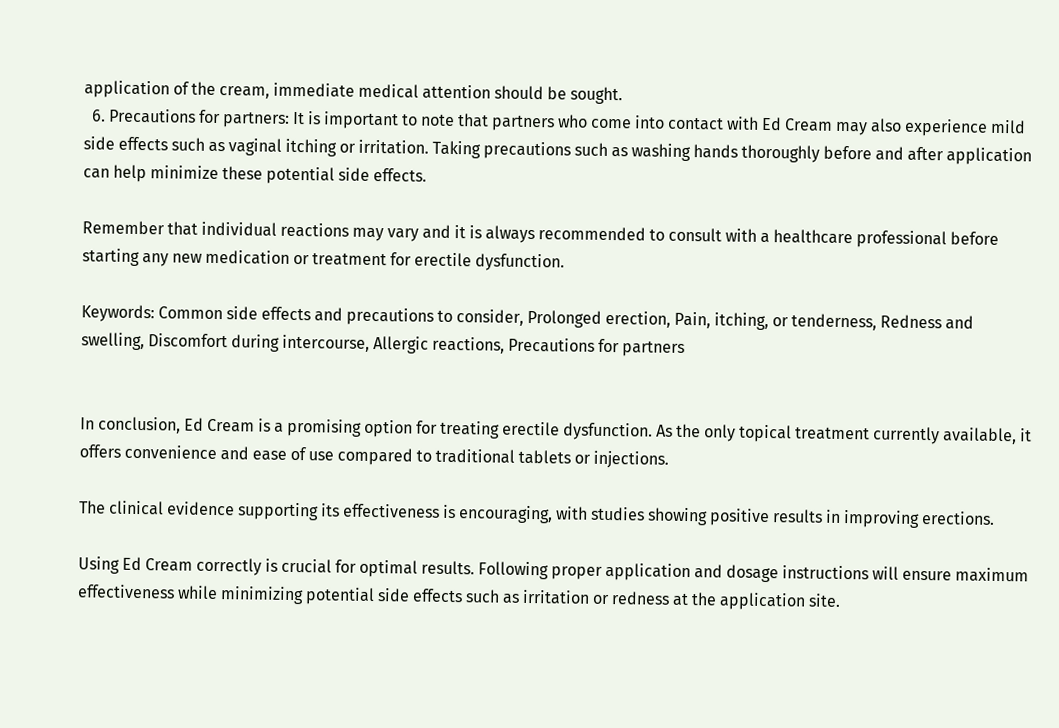application of the cream, immediate medical attention should be sought.
  6. Precautions for partners: It is important to note that partners who come into contact with Ed Cream may also experience mild side effects such as vaginal itching or irritation. Taking precautions such as washing hands thoroughly before and after application can help minimize these potential side effects.

Remember that individual reactions may vary and it is always recommended to consult with a healthcare professional before starting any new medication or treatment for erectile dysfunction.

Keywords: Common side effects and precautions to consider, Prolonged erection, Pain, itching, or tenderness, Redness and swelling, Discomfort during intercourse, Allergic reactions, Precautions for partners


In conclusion, Ed Cream is a promising option for treating erectile dysfunction. As the only topical treatment currently available, it offers convenience and ease of use compared to traditional tablets or injections.

The clinical evidence supporting its effectiveness is encouraging, with studies showing positive results in improving erections.

Using Ed Cream correctly is crucial for optimal results. Following proper application and dosage instructions will ensure maximum effectiveness while minimizing potential side effects such as irritation or redness at the application site.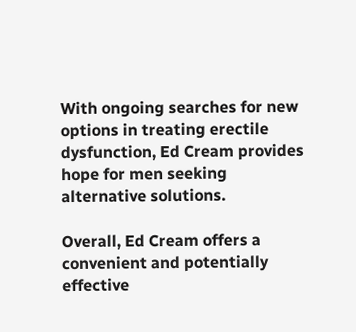With ongoing searches for new options in treating erectile dysfunction, Ed Cream provides hope for men seeking alternative solutions.

Overall, Ed Cream offers a convenient and potentially effective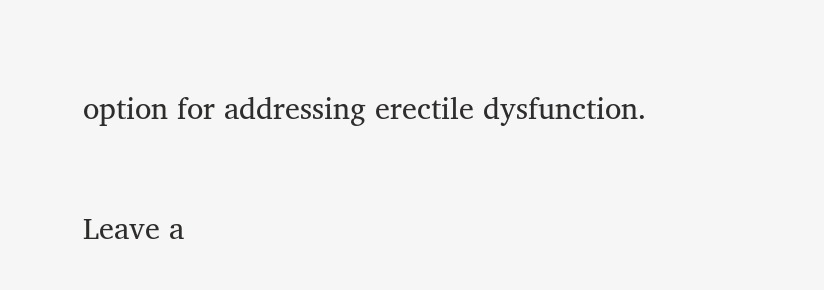option for addressing erectile dysfunction.

Leave a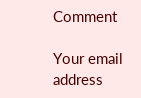Comment

Your email address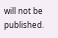will not be published.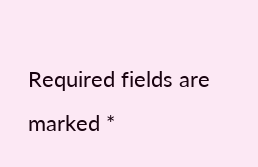Required fields are marked *